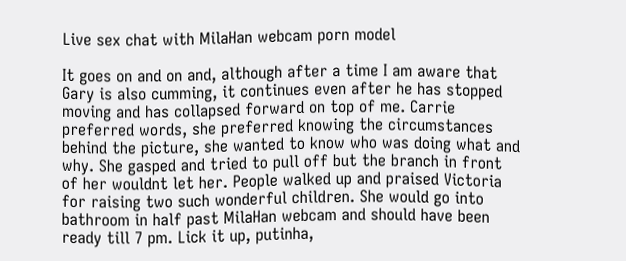Live sex chat with MilaHan webcam porn model

It goes on and on and, although after a time I am aware that Gary is also cumming, it continues even after he has stopped moving and has collapsed forward on top of me. Carrie preferred words, she preferred knowing the circumstances behind the picture, she wanted to know who was doing what and why. She gasped and tried to pull off but the branch in front of her wouldnt let her. People walked up and praised Victoria for raising two such wonderful children. She would go into bathroom in half past MilaHan webcam and should have been ready till 7 pm. Lick it up, putinha,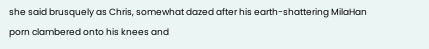she said brusquely as Chris, somewhat dazed after his earth-shattering MilaHan porn clambered onto his knees and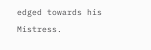edged towards his Mistress.